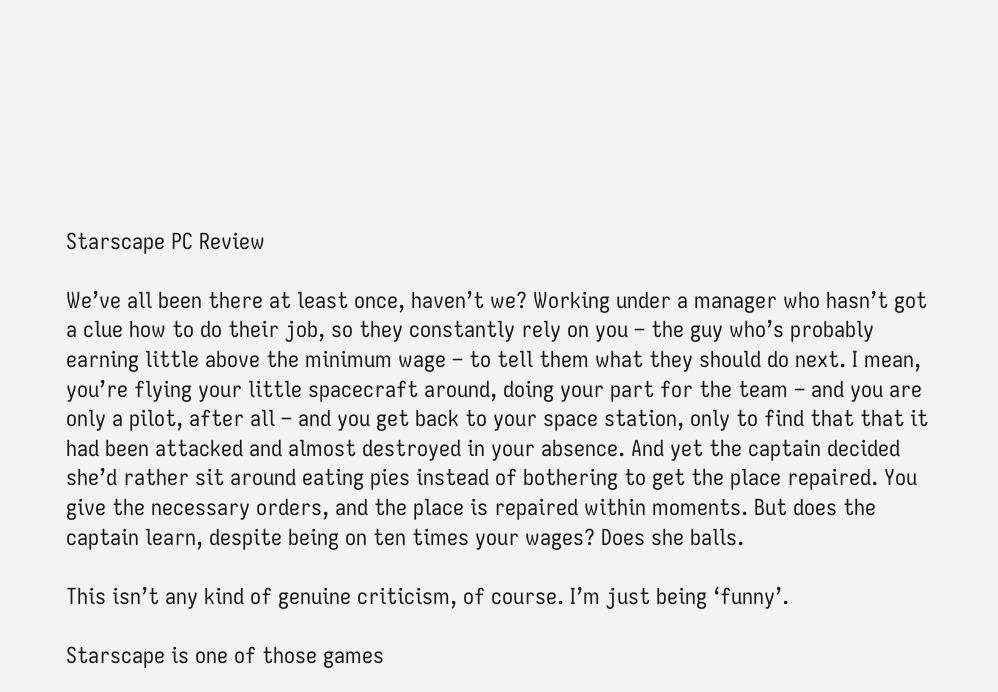Starscape PC Review

We’ve all been there at least once, haven’t we? Working under a manager who hasn’t got a clue how to do their job, so they constantly rely on you – the guy who’s probably earning little above the minimum wage – to tell them what they should do next. I mean, you’re flying your little spacecraft around, doing your part for the team – and you are only a pilot, after all – and you get back to your space station, only to find that that it had been attacked and almost destroyed in your absence. And yet the captain decided she’d rather sit around eating pies instead of bothering to get the place repaired. You give the necessary orders, and the place is repaired within moments. But does the captain learn, despite being on ten times your wages? Does she balls.

This isn’t any kind of genuine criticism, of course. I’m just being ‘funny’.

Starscape is one of those games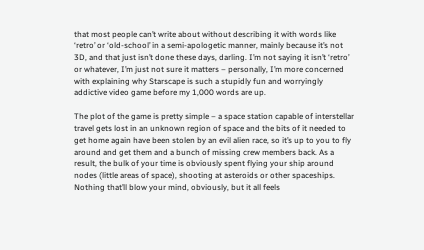that most people can’t write about without describing it with words like ‘retro’ or ‘old-school’ in a semi-apologetic manner, mainly because it’s not 3D, and that just isn’t done these days, darling. I’m not saying it isn’t ‘retro’ or whatever, I’m just not sure it matters – personally, I’m more concerned with explaining why Starscape is such a stupidly fun and worryingly addictive video game before my 1,000 words are up.

The plot of the game is pretty simple – a space station capable of interstellar travel gets lost in an unknown region of space and the bits of it needed to get home again have been stolen by an evil alien race, so it’s up to you to fly around and get them and a bunch of missing crew members back. As a result, the bulk of your time is obviously spent flying your ship around nodes (little areas of space), shooting at asteroids or other spaceships. Nothing that’ll blow your mind, obviously, but it all feels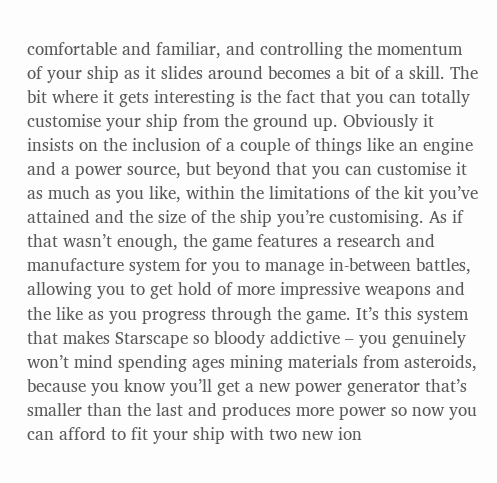comfortable and familiar, and controlling the momentum of your ship as it slides around becomes a bit of a skill. The bit where it gets interesting is the fact that you can totally customise your ship from the ground up. Obviously it insists on the inclusion of a couple of things like an engine and a power source, but beyond that you can customise it as much as you like, within the limitations of the kit you’ve attained and the size of the ship you’re customising. As if that wasn’t enough, the game features a research and manufacture system for you to manage in-between battles, allowing you to get hold of more impressive weapons and the like as you progress through the game. It’s this system that makes Starscape so bloody addictive – you genuinely won’t mind spending ages mining materials from asteroids, because you know you’ll get a new power generator that’s smaller than the last and produces more power so now you can afford to fit your ship with two new ion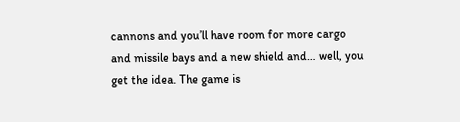cannons and you’ll have room for more cargo and missile bays and a new shield and… well, you get the idea. The game is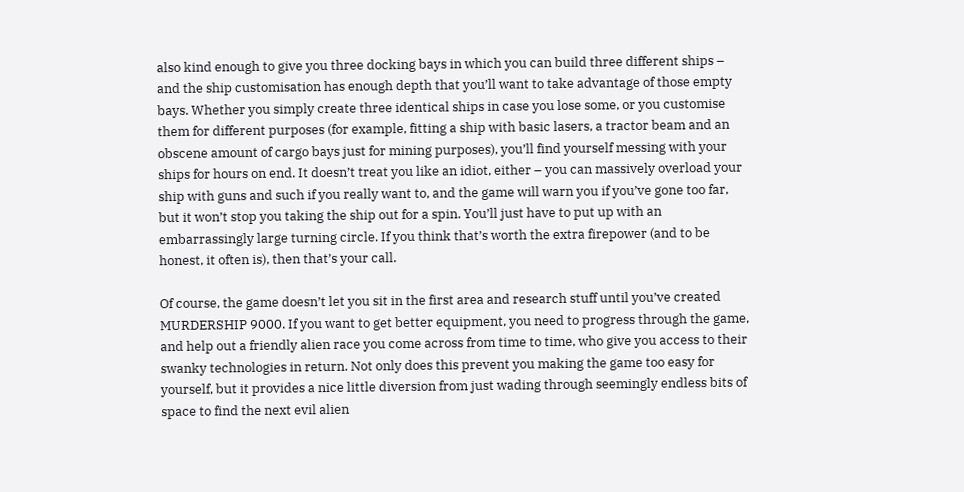also kind enough to give you three docking bays in which you can build three different ships – and the ship customisation has enough depth that you’ll want to take advantage of those empty bays. Whether you simply create three identical ships in case you lose some, or you customise them for different purposes (for example, fitting a ship with basic lasers, a tractor beam and an obscene amount of cargo bays just for mining purposes), you’ll find yourself messing with your ships for hours on end. It doesn’t treat you like an idiot, either – you can massively overload your ship with guns and such if you really want to, and the game will warn you if you’ve gone too far, but it won’t stop you taking the ship out for a spin. You’ll just have to put up with an embarrassingly large turning circle. If you think that’s worth the extra firepower (and to be honest, it often is), then that’s your call.

Of course, the game doesn’t let you sit in the first area and research stuff until you’ve created MURDERSHIP 9000. If you want to get better equipment, you need to progress through the game, and help out a friendly alien race you come across from time to time, who give you access to their swanky technologies in return. Not only does this prevent you making the game too easy for yourself, but it provides a nice little diversion from just wading through seemingly endless bits of space to find the next evil alien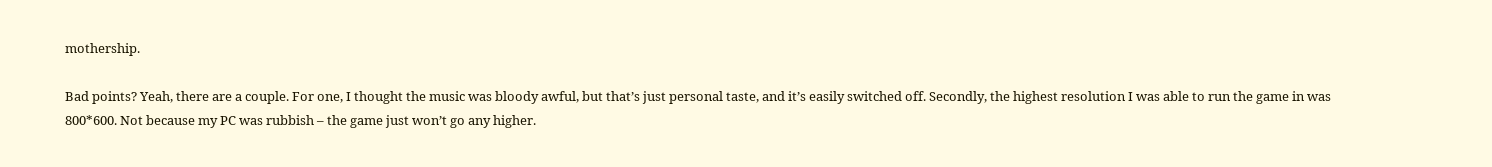mothership.

Bad points? Yeah, there are a couple. For one, I thought the music was bloody awful, but that’s just personal taste, and it’s easily switched off. Secondly, the highest resolution I was able to run the game in was 800*600. Not because my PC was rubbish – the game just won’t go any higher.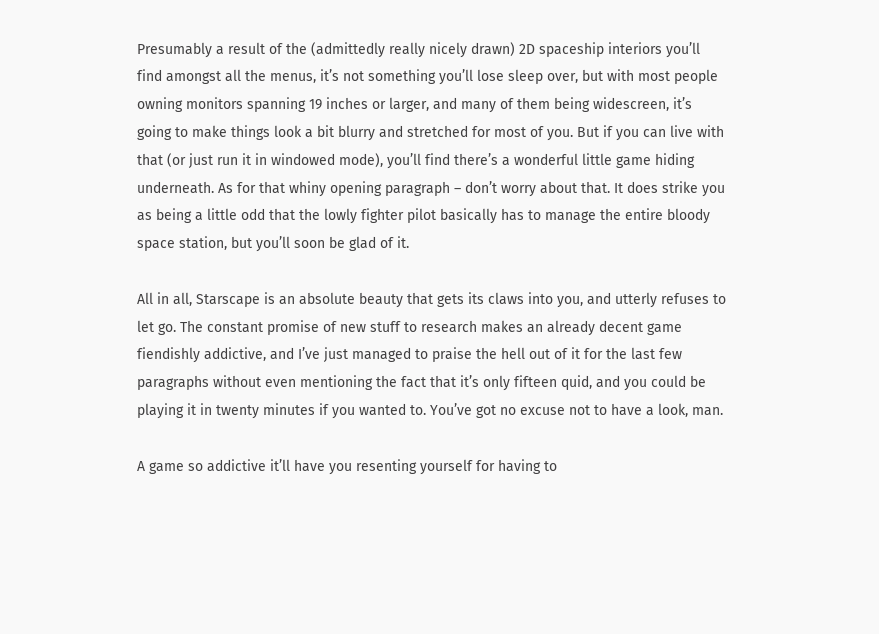Presumably a result of the (admittedly really nicely drawn) 2D spaceship interiors you’ll find amongst all the menus, it’s not something you’ll lose sleep over, but with most people owning monitors spanning 19 inches or larger, and many of them being widescreen, it’s going to make things look a bit blurry and stretched for most of you. But if you can live with that (or just run it in windowed mode), you’ll find there’s a wonderful little game hiding underneath. As for that whiny opening paragraph – don’t worry about that. It does strike you as being a little odd that the lowly fighter pilot basically has to manage the entire bloody space station, but you’ll soon be glad of it.

All in all, Starscape is an absolute beauty that gets its claws into you, and utterly refuses to let go. The constant promise of new stuff to research makes an already decent game fiendishly addictive, and I’ve just managed to praise the hell out of it for the last few paragraphs without even mentioning the fact that it’s only fifteen quid, and you could be playing it in twenty minutes if you wanted to. You’ve got no excuse not to have a look, man.

A game so addictive it’ll have you resenting yourself for having to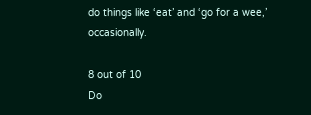do things like ‘eat’ and ‘go for a wee,’ occasionally.

8 out of 10
Do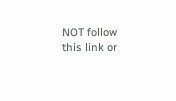NOT follow this link or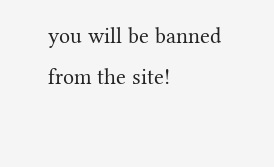you will be banned from the site!